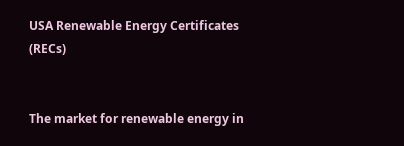USA Renewable Energy Certificates (RECs)


The market for renewable energy in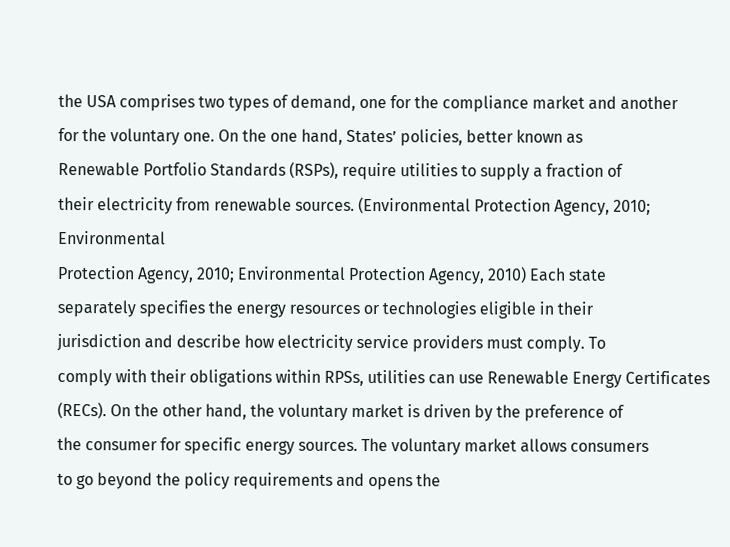the USA comprises two types of demand, one for the compliance market and another
for the voluntary one. On the one hand, States’ policies, better known as
Renewable Portfolio Standards (RSPs), require utilities to supply a fraction of
their electricity from renewable sources. (Environmental Protection Agency, 2010; Environmental
Protection Agency, 2010; Environmental Protection Agency, 2010) Each state
separately specifies the energy resources or technologies eligible in their
jurisdiction and describe how electricity service providers must comply. To
comply with their obligations within RPSs, utilities can use Renewable Energy Certificates
(RECs). On the other hand, the voluntary market is driven by the preference of
the consumer for specific energy sources. The voluntary market allows consumers
to go beyond the policy requirements and opens the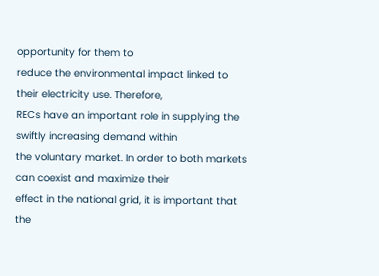opportunity for them to
reduce the environmental impact linked to their electricity use. Therefore,
RECs have an important role in supplying the swiftly increasing demand within
the voluntary market. In order to both markets can coexist and maximize their
effect in the national grid, it is important that the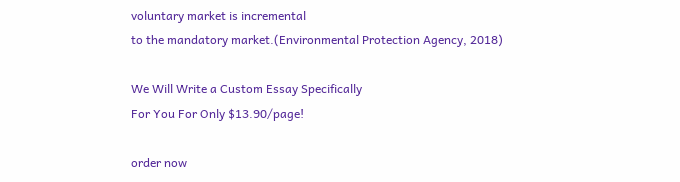voluntary market is incremental
to the mandatory market.(Environmental Protection Agency, 2018)

We Will Write a Custom Essay Specifically
For You For Only $13.90/page!

order now